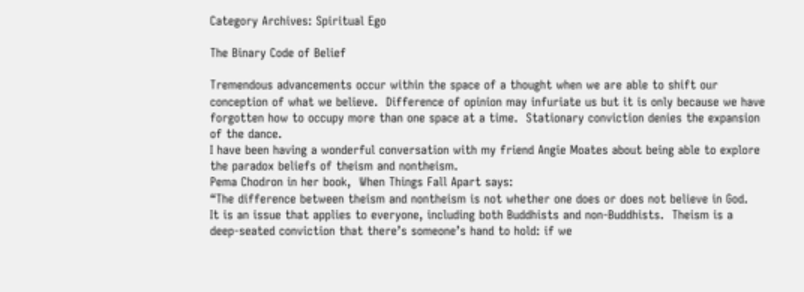Category Archives: Spiritual Ego

The Binary Code of Belief

Tremendous advancements occur within the space of a thought when we are able to shift our conception of what we believe.  Difference of opinion may infuriate us but it is only because we have forgotten how to occupy more than one space at a time.  Stationary conviction denies the expansion of the dance.
I have been having a wonderful conversation with my friend Angie Moates about being able to explore the paradox beliefs of theism and nontheism.
Pema Chodron in her book,  When Things Fall Apart says:
“The difference between theism and nontheism is not whether one does or does not believe in God.   It is an issue that applies to everyone, including both Buddhists and non-Buddhists.  Theism is a deep-seated conviction that there’s someone’s hand to hold: if we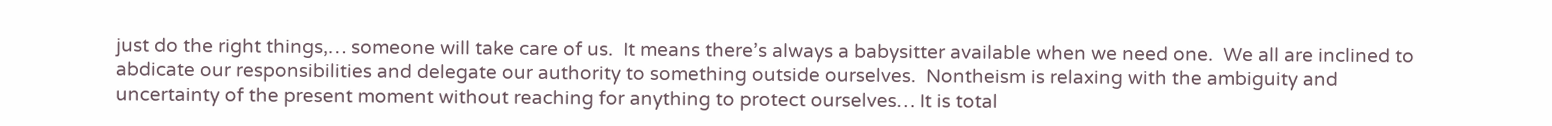just do the right things,… someone will take care of us.  It means there’s always a babysitter available when we need one.  We all are inclined to abdicate our responsibilities and delegate our authority to something outside ourselves.  Nontheism is relaxing with the ambiguity and uncertainty of the present moment without reaching for anything to protect ourselves… It is total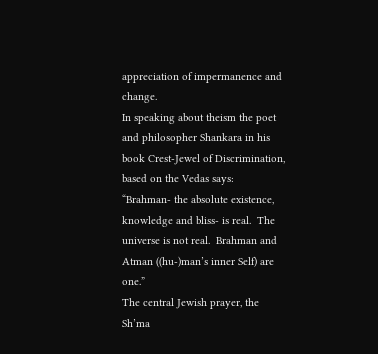appreciation of impermanence and change.
In speaking about theism the poet and philosopher Shankara in his book Crest-Jewel of Discrimination, based on the Vedas says: “Brahman- the absolute existence, knowledge and bliss- is real.  The universe is not real.  Brahman and Atman ((hu-)man’s inner Self) are one.”
The central Jewish prayer, the Sh’ma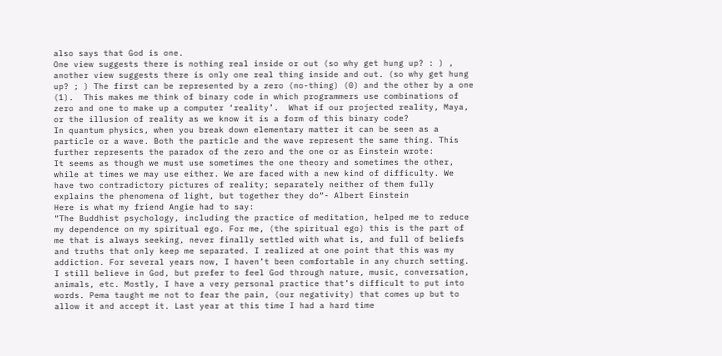also says that God is one.
One view suggests there is nothing real inside or out (so why get hung up? : ) , another view suggests there is only one real thing inside and out. (so why get hung up? ; ) The first can be represented by a zero (no-thing) (0) and the other by a one (1).  This makes me think of binary code in which programmers use combinations of zero and one to make up a computer ‘reality’.  What if our projected reality, Maya, or the illusion of reality as we know it is a form of this binary code?
In quantum physics, when you break down elementary matter it can be seen as a particle or a wave. Both the particle and the wave represent the same thing. This further represents the paradox of the zero and the one or as Einstein wrote:
It seems as though we must use sometimes the one theory and sometimes the other, while at times we may use either. We are faced with a new kind of difficulty. We have two contradictory pictures of reality; separately neither of them fully explains the phenomena of light, but together they do“- Albert Einstein
Here is what my friend Angie had to say:
“The Buddhist psychology, including the practice of meditation, helped me to reduce my dependence on my spiritual ego. For me, (the spiritual ego) this is the part of me that is always seeking, never finally settled with what is, and full of beliefs and truths that only keep me separated. I realized at one point that this was my addiction. For several years now, I haven’t been comfortable in any church setting.
I still believe in God, but prefer to feel God through nature, music, conversation, animals, etc. Mostly, I have a very personal practice that’s difficult to put into words. Pema taught me not to fear the pain, (our negativity) that comes up but to allow it and accept it. Last year at this time I had a hard time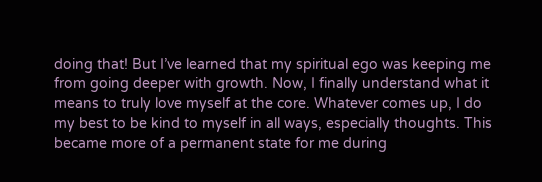doing that! But I’ve learned that my spiritual ego was keeping me from going deeper with growth. Now, I finally understand what it means to truly love myself at the core. Whatever comes up, I do my best to be kind to myself in all ways, especially thoughts. This became more of a permanent state for me during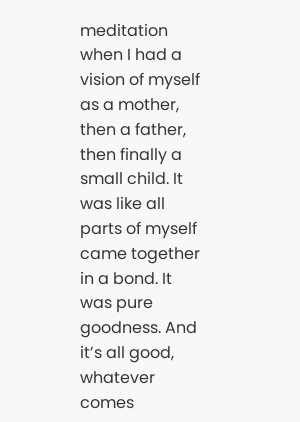meditation when I had a vision of myself as a mother, then a father, then finally a small child. It was like all parts of myself came together in a bond. It was pure goodness. And it’s all good, whatever comes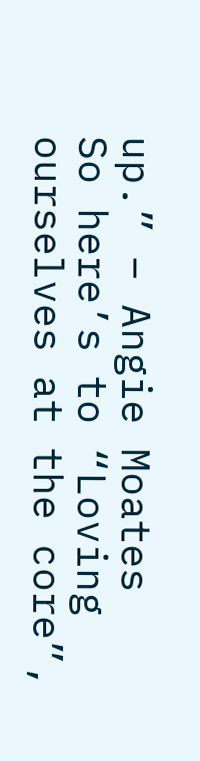up.” – Angie Moates
So here’s to “Loving ourselves at the core”,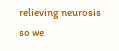relieving neurosis so we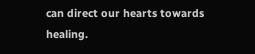can direct our hearts towards healing.